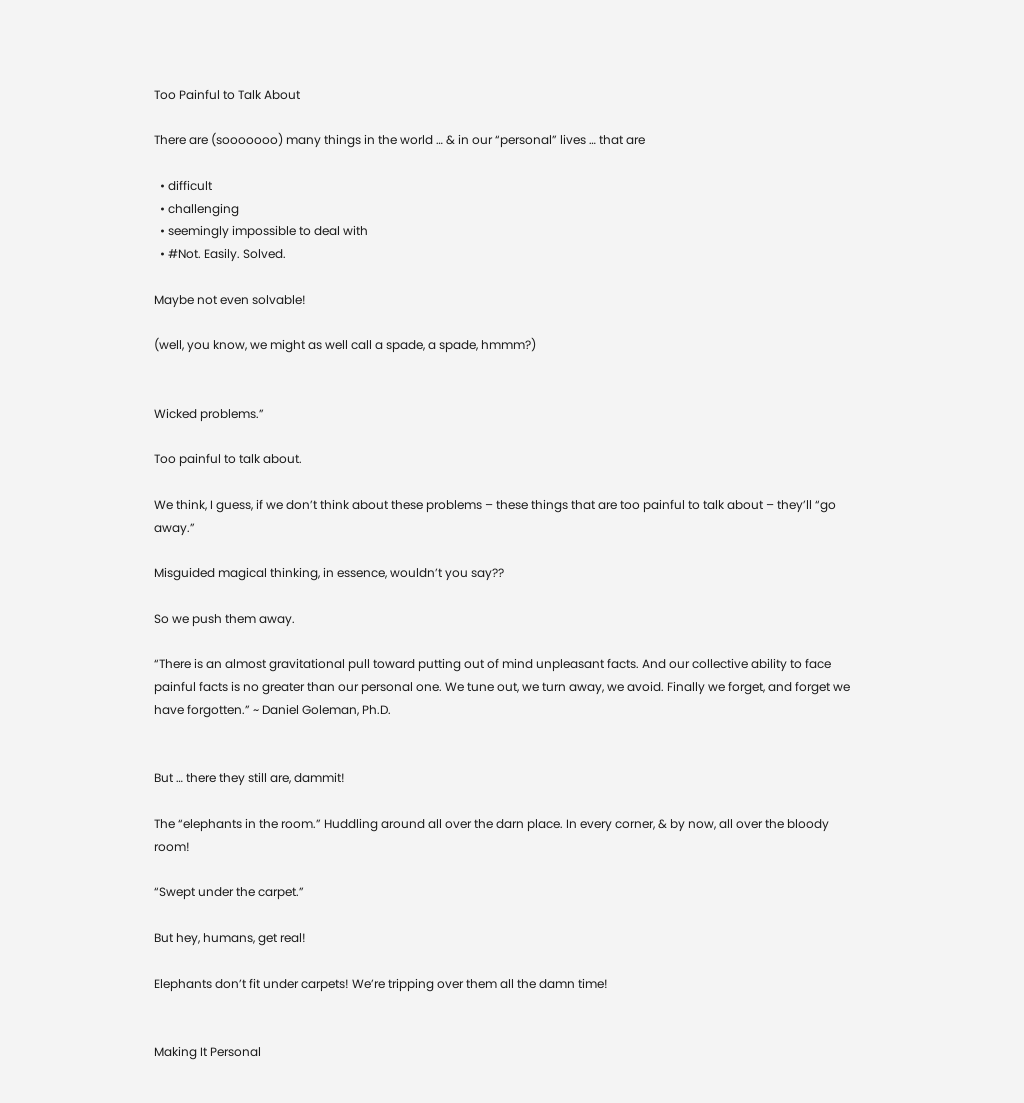Too Painful to Talk About

There are (sooooooo) many things in the world … & in our “personal” lives … that are

  • difficult
  • challenging
  • seemingly impossible to deal with
  • #Not. Easily. Solved.

Maybe not even solvable!

(well, you know, we might as well call a spade, a spade, hmmm?)


Wicked problems.”

Too painful to talk about.

We think, I guess, if we don’t think about these problems – these things that are too painful to talk about – they’ll “go away.”

Misguided magical thinking, in essence, wouldn’t you say??

So we push them away.

“There is an almost gravitational pull toward putting out of mind unpleasant facts. And our collective ability to face painful facts is no greater than our personal one. We tune out, we turn away, we avoid. Finally we forget, and forget we have forgotten.” ~ Daniel Goleman, Ph.D.


But … there they still are, dammit!

The “elephants in the room.” Huddling around all over the darn place. In every corner, & by now, all over the bloody room!

“Swept under the carpet.”

But hey, humans, get real!

Elephants don’t fit under carpets! We’re tripping over them all the damn time!


Making It Personal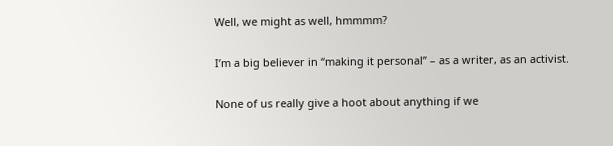Well, we might as well, hmmmm?

I’m a big believer in “making it personal” – as a writer, as an activist.

None of us really give a hoot about anything if we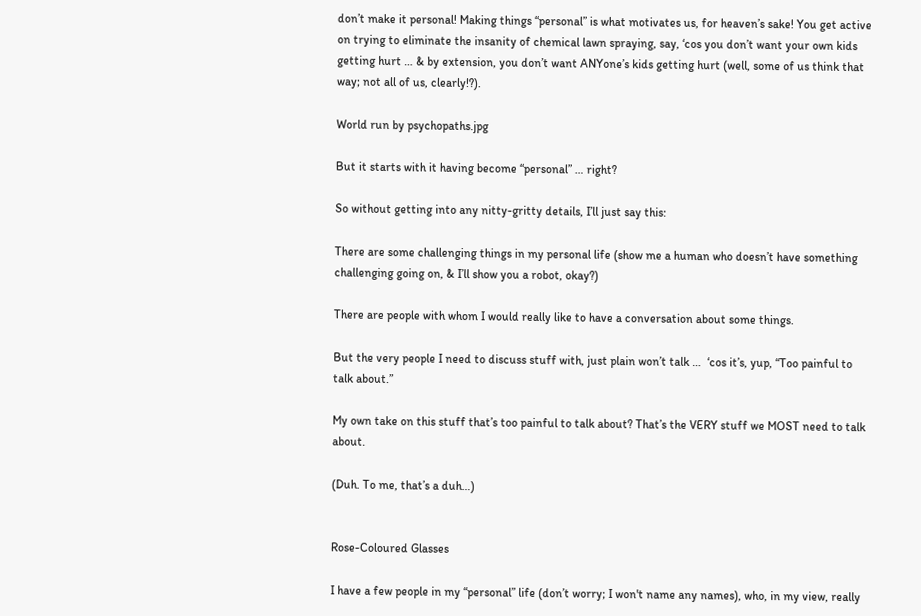don’t make it personal! Making things “personal” is what motivates us, for heaven’s sake! You get active on trying to eliminate the insanity of chemical lawn spraying, say, ‘cos you don’t want your own kids getting hurt … & by extension, you don’t want ANYone’s kids getting hurt (well, some of us think that way; not all of us, clearly!?).

World run by psychopaths.jpg

But it starts with it having become “personal” … right?

So without getting into any nitty-gritty details, I’ll just say this:

There are some challenging things in my personal life (show me a human who doesn’t have something challenging going on, & I’ll show you a robot, okay?)

There are people with whom I would really like to have a conversation about some things.

But the very people I need to discuss stuff with, just plain won’t talk …  ‘cos it’s, yup, “Too painful to talk about.”

My own take on this stuff that’s too painful to talk about? That’s the VERY stuff we MOST need to talk about.

(Duh. To me, that’s a duh…)


Rose-Coloured Glasses

I have a few people in my “personal” life (don’t worry; I won't name any names), who, in my view, really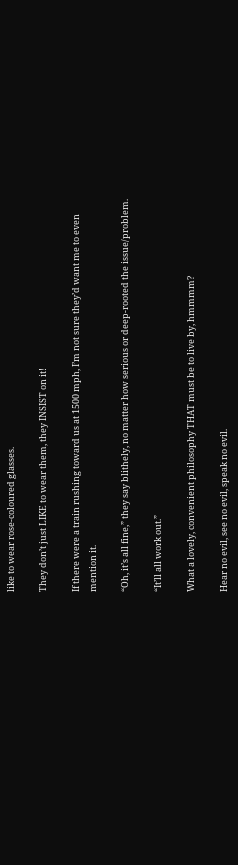like to wear rose-coloured glasses.

They don’t just LIKE to wear them, they INSIST on it!

If there were a train rushing toward us at 1500 mph, I’m not sure they’d want me to even mention it.

“Oh, it’s all fine,” they say blithely, no matter how serious or deep-rooted the issue/problem.

“It’ll all work out.”

What a lovely, convenient philosophy THAT must be to live by, hmmmm?

Hear no evil, see no evil, speak no evil.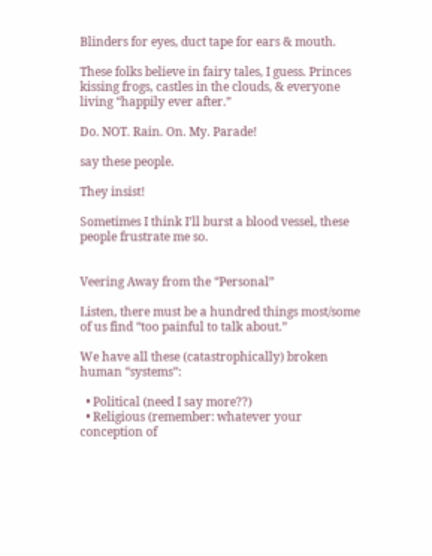Blinders for eyes, duct tape for ears & mouth.

These folks believe in fairy tales, I guess. Princes kissing frogs, castles in the clouds, & everyone living “happily ever after.”

Do. NOT. Rain. On. My. Parade!

say these people.

They insist!

Sometimes I think I’ll burst a blood vessel, these people frustrate me so.


Veering Away from the “Personal”

Listen, there must be a hundred things most/some of us find “too painful to talk about.”

We have all these (catastrophically) broken human “systems”:

  • Political (need I say more??)
  • Religious (remember: whatever your conception of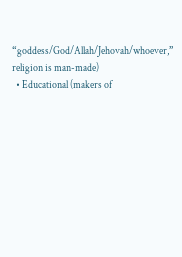“goddess/God/Allah/Jehovah/whoever,” religion is man-made)
  • Educational (makers of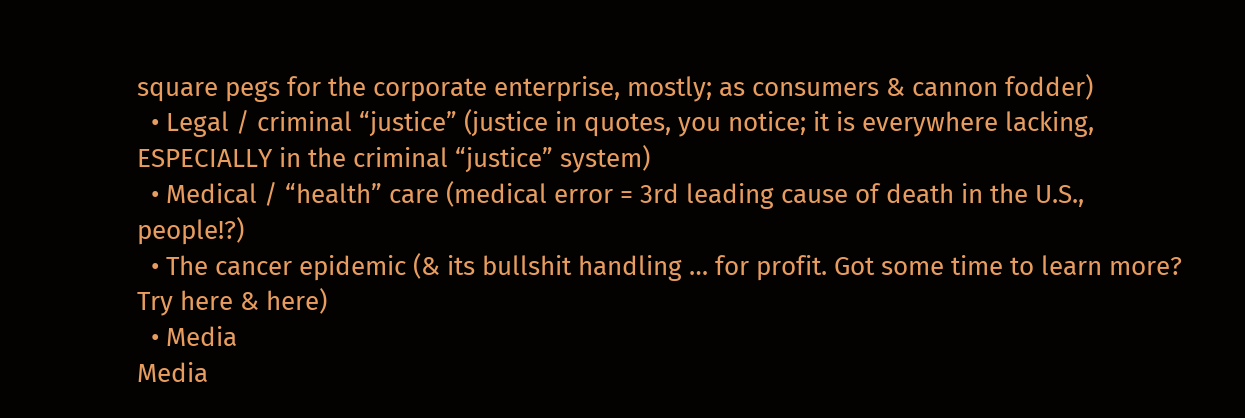square pegs for the corporate enterprise, mostly; as consumers & cannon fodder)
  • Legal / criminal “justice” (justice in quotes, you notice; it is everywhere lacking, ESPECIALLY in the criminal “justice” system)
  • Medical / “health” care (medical error = 3rd leading cause of death in the U.S., people!?)
  • The cancer epidemic (& its bullshit handling … for profit. Got some time to learn more? Try here & here)
  • Media
Media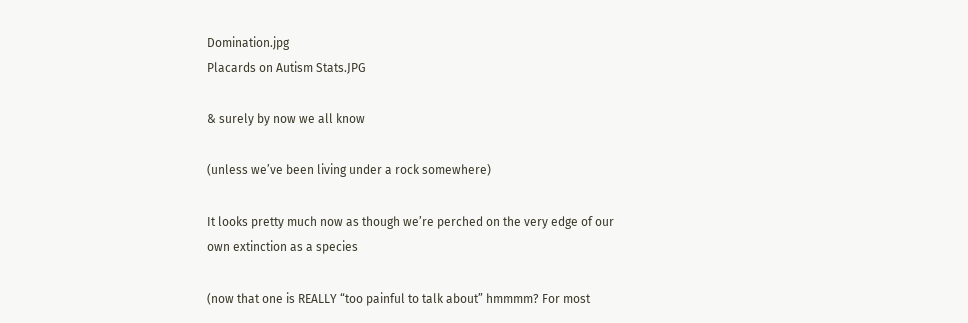Domination.jpg
Placards on Autism Stats.JPG

& surely by now we all know

(unless we’ve been living under a rock somewhere)

It looks pretty much now as though we’re perched on the very edge of our own extinction as a species

(now that one is REALLY “too painful to talk about” hmmmm? For most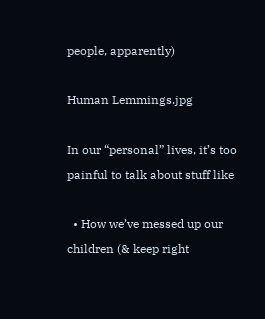people, apparently)

Human Lemmings.jpg

In our “personal” lives, it’s too painful to talk about stuff like

  • How we’ve messed up our children (& keep right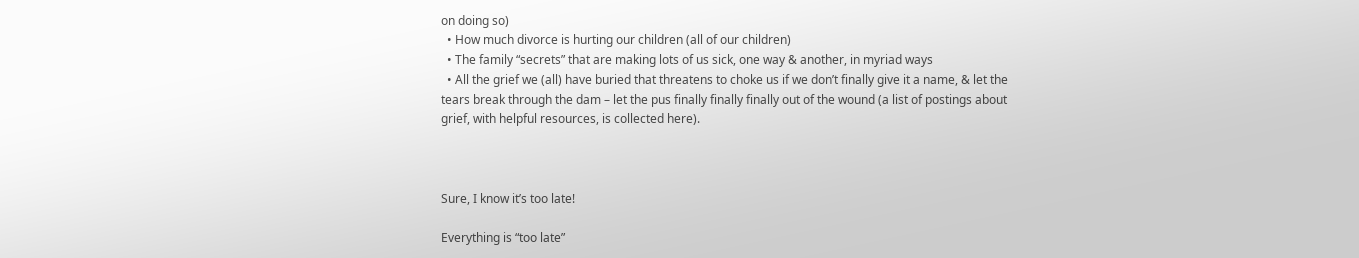on doing so)
  • How much divorce is hurting our children (all of our children)
  • The family “secrets” that are making lots of us sick, one way & another, in myriad ways
  • All the grief we (all) have buried that threatens to choke us if we don’t finally give it a name, & let the tears break through the dam – let the pus finally finally finally out of the wound (a list of postings about grief, with helpful resources, is collected here).



Sure, I know it’s too late!

Everything is “too late”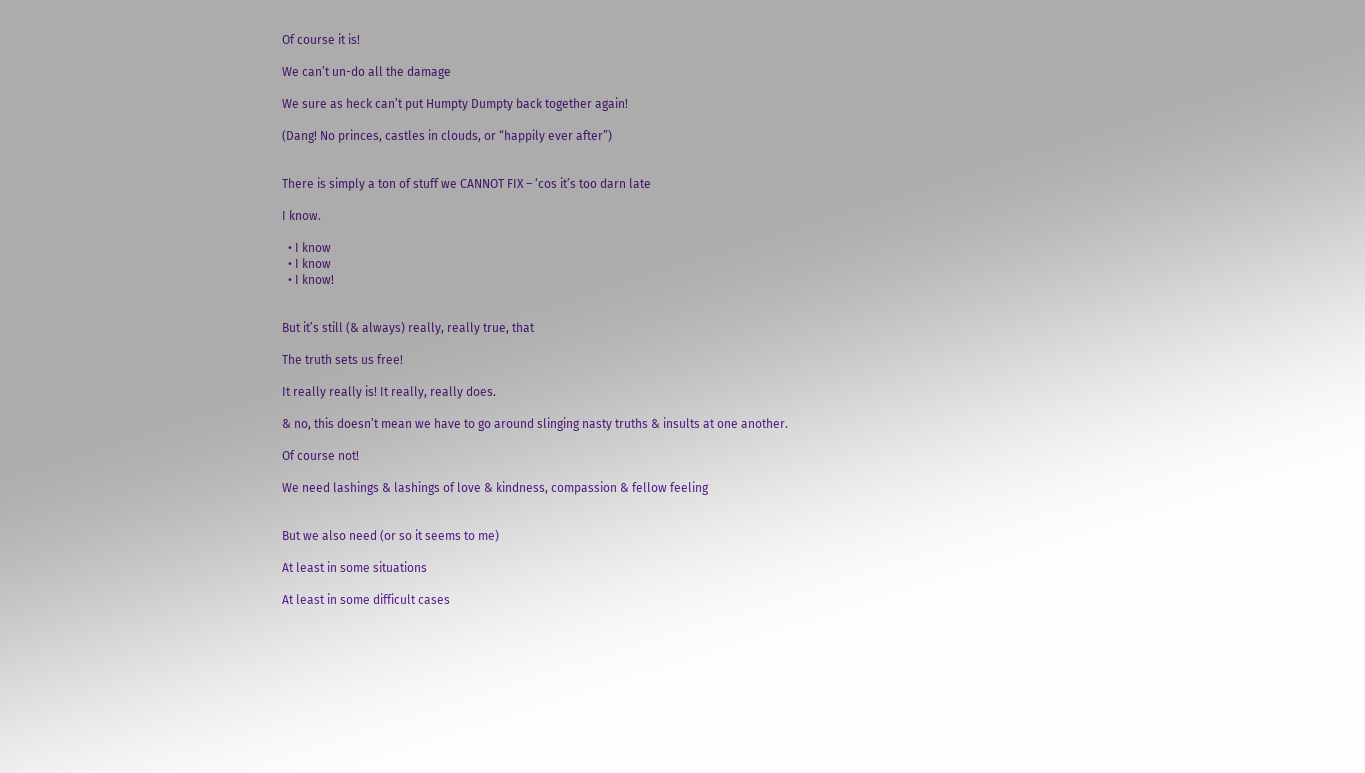Of course it is!

We can’t un-do all the damage

We sure as heck can’t put Humpty Dumpty back together again!

(Dang! No princes, castles in clouds, or “happily ever after”)


There is simply a ton of stuff we CANNOT FIX – ‘cos it’s too darn late

I know.

  • I know
  • I know
  • I know!


But it’s still (& always) really, really true, that

The truth sets us free!

It really really is! It really, really does.

& no, this doesn’t mean we have to go around slinging nasty truths & insults at one another.

Of course not!

We need lashings & lashings of love & kindness, compassion & fellow feeling


But we also need (or so it seems to me)

At least in some situations

At least in some difficult cases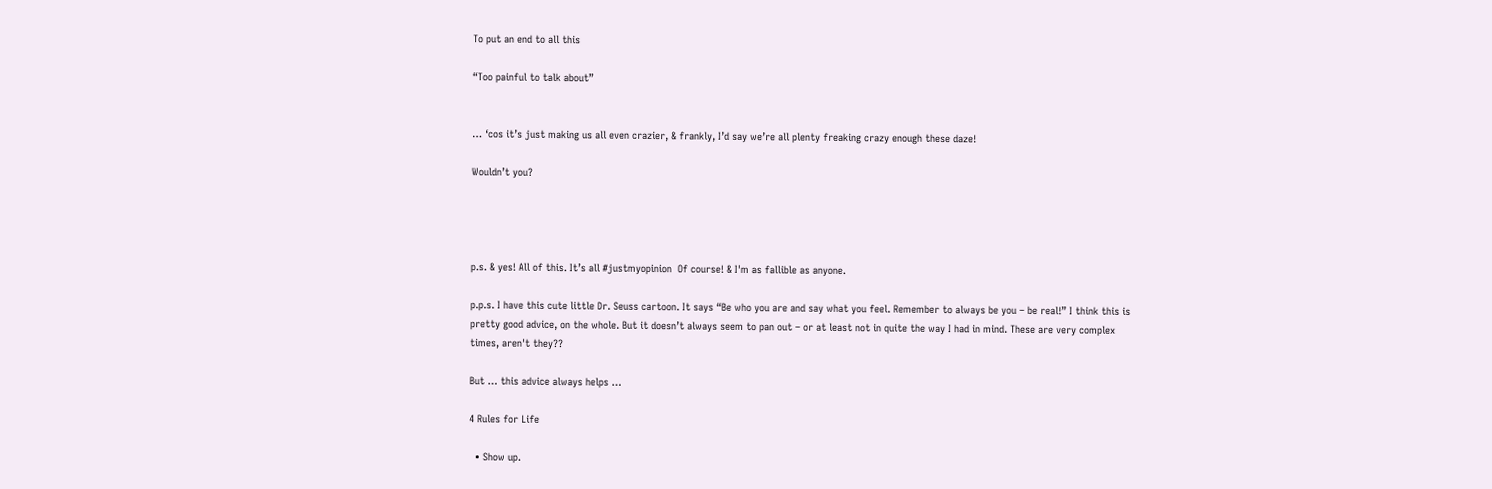To put an end to all this

“Too painful to talk about”


… ‘cos it’s just making us all even crazier, & frankly, I’d say we’re all plenty freaking crazy enough these daze!

Wouldn’t you?




p.s. & yes! All of this. It’s all #justmyopinion  Of course! & I'm as fallible as anyone.

p.p.s. I have this cute little Dr. Seuss cartoon. It says “Be who you are and say what you feel. Remember to always be you – be real!” I think this is pretty good advice, on the whole. But it doesn’t always seem to pan out – or at least not in quite the way I had in mind. These are very complex times, aren't they??

But … this advice always helps …

4 Rules for Life

  • Show up.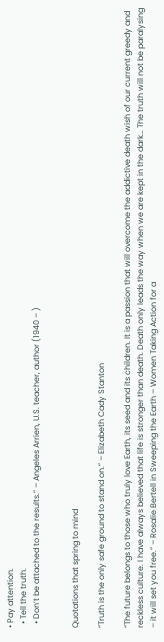• Pay attention.
  • Tell the truth.
  • Don’t be attached to the results.” – Angeles Arrien, U.S. teacher, author (1940 – )


Quotations that spring to mind

“Truth is the only safe ground to stand on.” – Elizabeth Cady Stanton

“The future belongs to those who truly love Earth, its seed and its children. It is a passion that will overcome the addictive death wish of our current greedy and reckless culture. I have always believed that life is stronger than death. Death only leads the way when we are kept in the dark… The truth will not be paralysing – it will set you free.” – Rosalie Bertell in Sweeping the Earth – Women Taking Action for a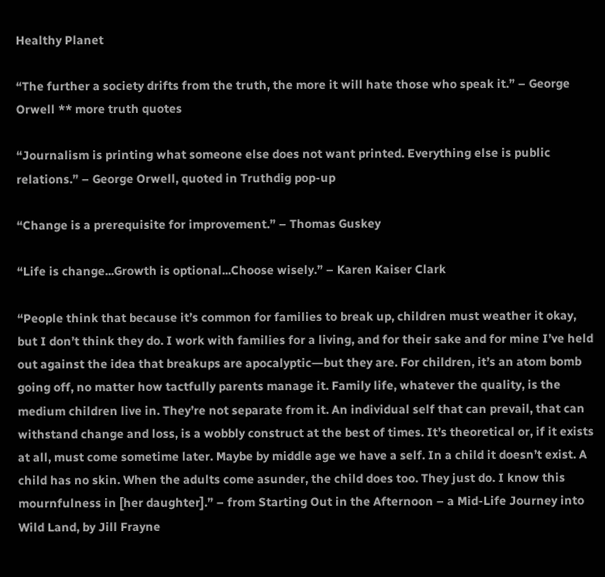Healthy Planet

“The further a society drifts from the truth, the more it will hate those who speak it.” – George Orwell ** more truth quotes

“Journalism is printing what someone else does not want printed. Everything else is public relations.” – George Orwell, quoted in Truthdig pop-up

“Change is a prerequisite for improvement.” – Thomas Guskey

“Life is change...Growth is optional...Choose wisely.” – Karen Kaiser Clark

“People think that because it’s common for families to break up, children must weather it okay, but I don’t think they do. I work with families for a living, and for their sake and for mine I’ve held out against the idea that breakups are apocalyptic―but they are. For children, it’s an atom bomb going off, no matter how tactfully parents manage it. Family life, whatever the quality, is the medium children live in. They’re not separate from it. An individual self that can prevail, that can withstand change and loss, is a wobbly construct at the best of times. It’s theoretical or, if it exists at all, must come sometime later. Maybe by middle age we have a self. In a child it doesn’t exist. A child has no skin. When the adults come asunder, the child does too. They just do. I know this mournfulness in [her daughter].” – from Starting Out in the Afternoon – a Mid-Life Journey into Wild Land, by Jill Frayne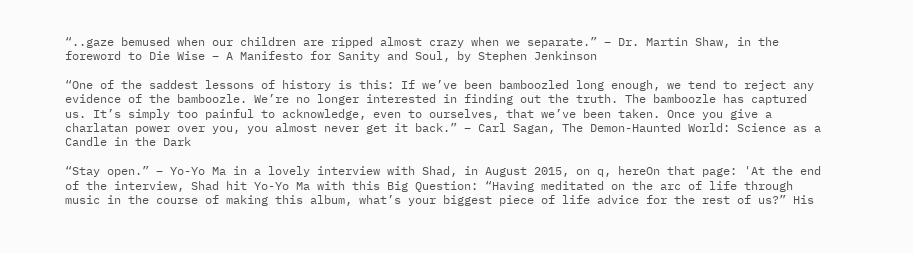“..gaze bemused when our children are ripped almost crazy when we separate.” – Dr. Martin Shaw, in the foreword to Die Wise – A Manifesto for Sanity and Soul, by Stephen Jenkinson

“One of the saddest lessons of history is this: If we’ve been bamboozled long enough, we tend to reject any evidence of the bamboozle. We’re no longer interested in finding out the truth. The bamboozle has captured us. It’s simply too painful to acknowledge, even to ourselves, that we’ve been taken. Once you give a charlatan power over you, you almost never get it back.” – Carl Sagan, The Demon-Haunted World: Science as a Candle in the Dark

“Stay open.” – Yo-Yo Ma in a lovely interview with Shad, in August 2015, on q, hereOn that page: 'At the end of the interview, Shad hit Yo-Yo Ma with this Big Question: “Having meditated on the arc of life through music in the course of making this album, what’s your biggest piece of life advice for the rest of us?” His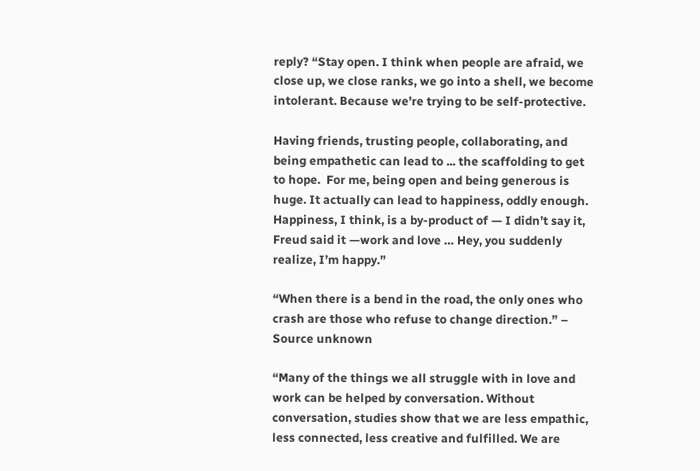reply? “Stay open. I think when people are afraid, we close up, we close ranks, we go into a shell, we become intolerant. Because we’re trying to be self-protective.

Having friends, trusting people, collaborating, and being empathetic can lead to ... the scaffolding to get to hope.  For me, being open and being generous is huge. It actually can lead to happiness, oddly enough. Happiness, I think, is a by-product of — I didn’t say it, Freud said it —work and love … Hey, you suddenly realize, I’m happy.”

“When there is a bend in the road, the only ones who crash are those who refuse to change direction.” – Source unknown

“Many of the things we all struggle with in love and work can be helped by conversation. Without conversation, studies show that we are less empathic, less connected, less creative and fulfilled. We are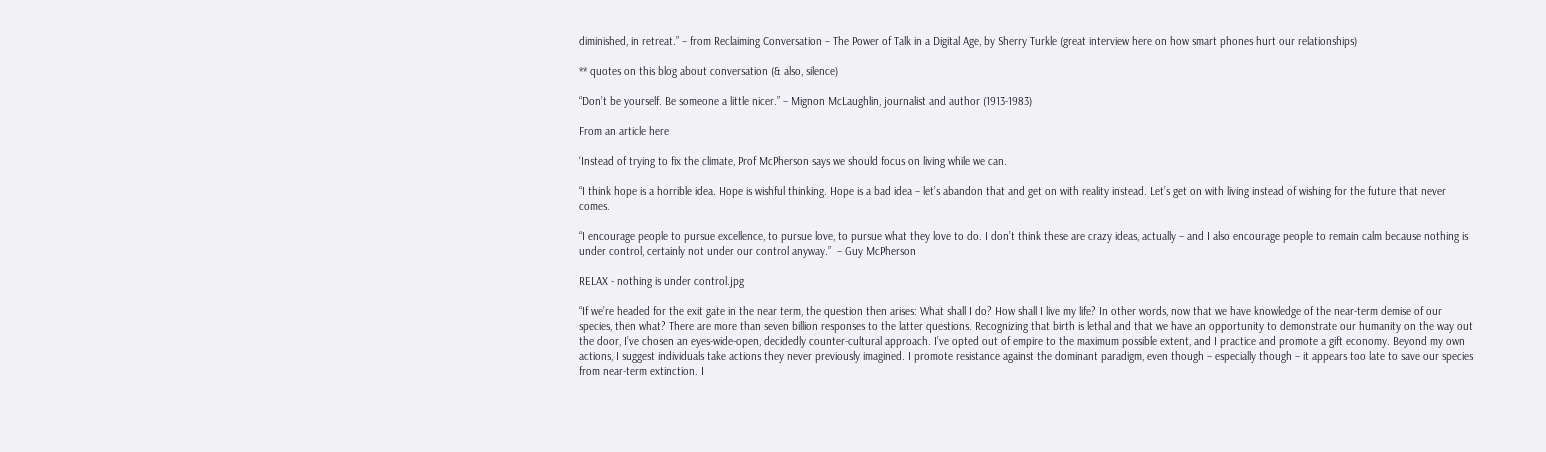diminished, in retreat.” – from Reclaiming Conversation – The Power of Talk in a Digital Age, by Sherry Turkle (great interview here on how smart phones hurt our relationships)

** quotes on this blog about conversation (& also, silence)

“Don’t be yourself. Be someone a little nicer.” – Mignon McLaughlin, journalist and author (1913-1983)

From an article here

‘Instead of trying to fix the climate, Prof McPherson says we should focus on living while we can.

“I think hope is a horrible idea. Hope is wishful thinking. Hope is a bad idea – let’s abandon that and get on with reality instead. Let’s get on with living instead of wishing for the future that never comes.

“I encourage people to pursue excellence, to pursue love, to pursue what they love to do. I don’t think these are crazy ideas, actually – and I also encourage people to remain calm because nothing is under control, certainly not under our control anyway.”  – Guy McPherson

RELAX - nothing is under control.jpg

“If we’re headed for the exit gate in the near term, the question then arises: What shall I do? How shall I live my life? In other words, now that we have knowledge of the near-term demise of our species, then what? There are more than seven billion responses to the latter questions. Recognizing that birth is lethal and that we have an opportunity to demonstrate our humanity on the way out the door, I’ve chosen an eyes-wide-open, decidedly counter-cultural approach. I’ve opted out of empire to the maximum possible extent, and I practice and promote a gift economy. Beyond my own actions, I suggest individuals take actions they never previously imagined. I promote resistance against the dominant paradigm, even though – especially though – it appears too late to save our species from near-term extinction. I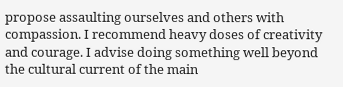propose assaulting ourselves and others with compassion. I recommend heavy doses of creativity and courage. I advise doing something well beyond the cultural current of the main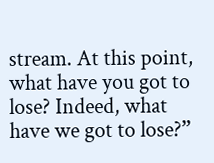stream. At this point, what have you got to lose? Indeed, what have we got to lose?”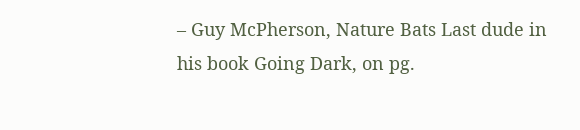– Guy McPherson, Nature Bats Last dude in his book Going Dark, on pg.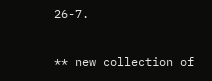26-7.

** new collection of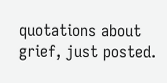quotations about grief, just posted.